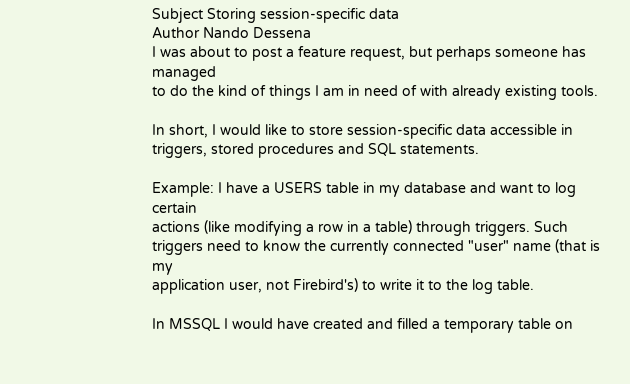Subject Storing session-specific data
Author Nando Dessena
I was about to post a feature request, but perhaps someone has managed
to do the kind of things I am in need of with already existing tools.

In short, I would like to store session-specific data accessible in
triggers, stored procedures and SQL statements.

Example: I have a USERS table in my database and want to log certain
actions (like modifying a row in a table) through triggers. Such
triggers need to know the currently connected "user" name (that is my
application user, not Firebird's) to write it to the log table.

In MSSQL I would have created and filled a temporary table on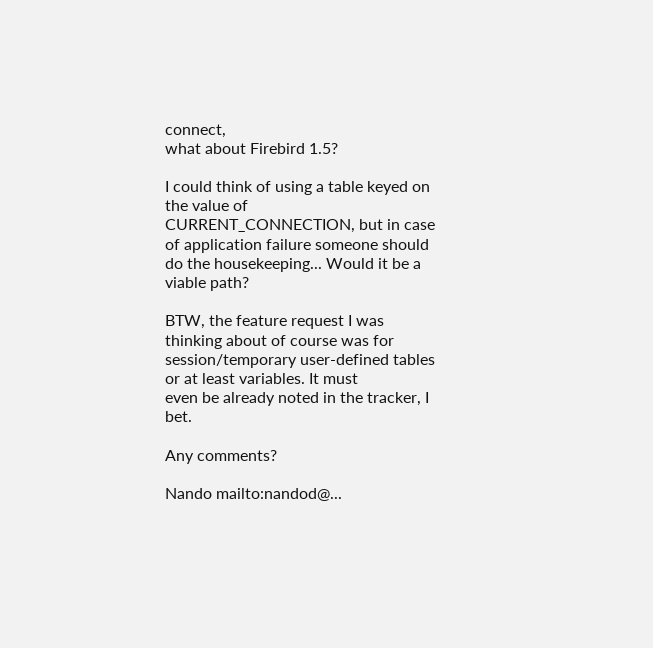connect,
what about Firebird 1.5?

I could think of using a table keyed on the value of
CURRENT_CONNECTION, but in case of application failure someone should
do the housekeeping... Would it be a viable path?

BTW, the feature request I was thinking about of course was for
session/temporary user-defined tables or at least variables. It must
even be already noted in the tracker, I bet.

Any comments?

Nando mailto:nandod@...